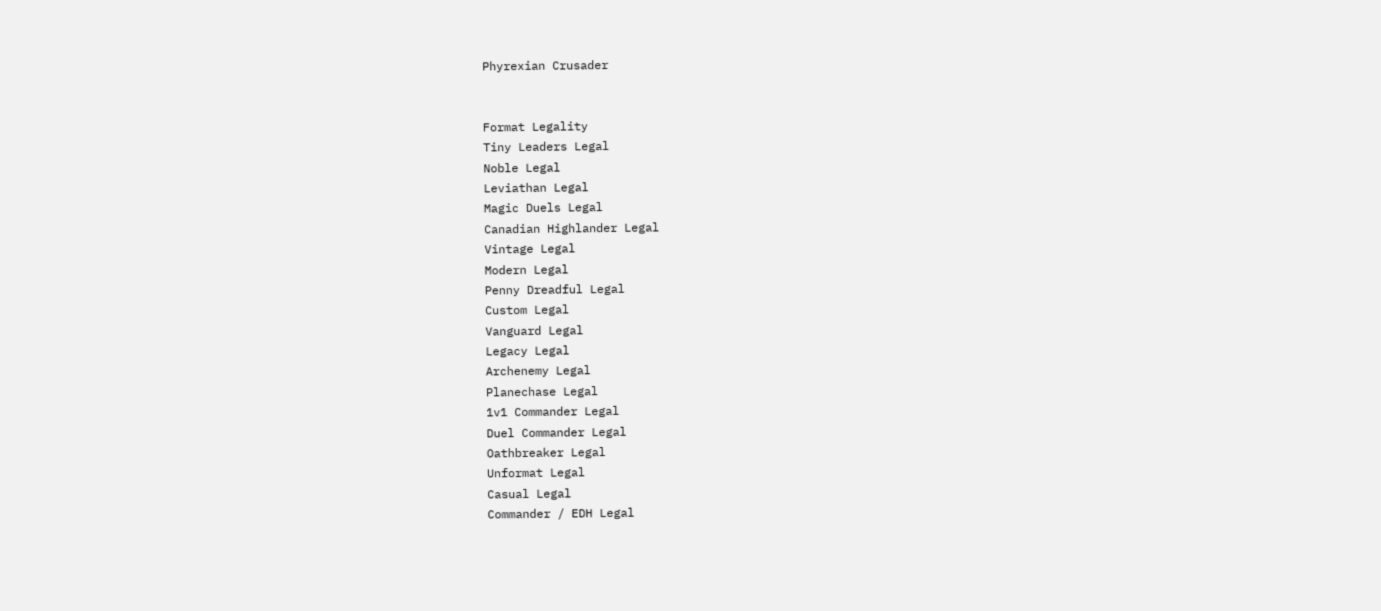Phyrexian Crusader


Format Legality
Tiny Leaders Legal
Noble Legal
Leviathan Legal
Magic Duels Legal
Canadian Highlander Legal
Vintage Legal
Modern Legal
Penny Dreadful Legal
Custom Legal
Vanguard Legal
Legacy Legal
Archenemy Legal
Planechase Legal
1v1 Commander Legal
Duel Commander Legal
Oathbreaker Legal
Unformat Legal
Casual Legal
Commander / EDH Legal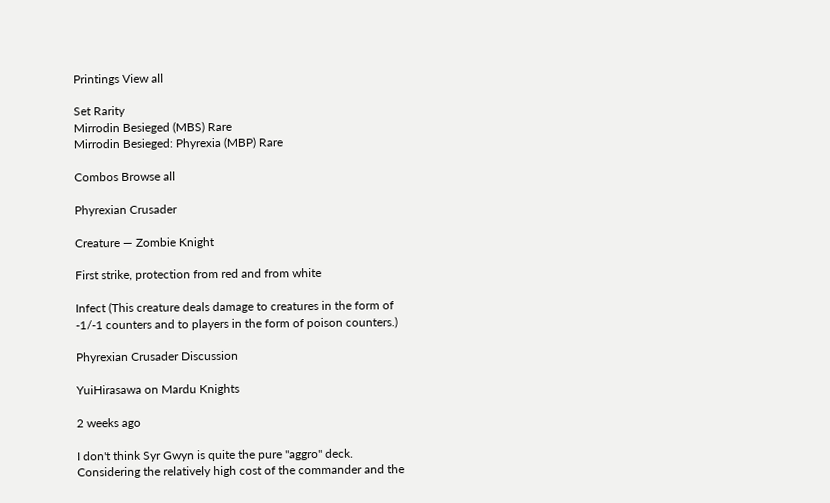Printings View all

Set Rarity
Mirrodin Besieged (MBS) Rare
Mirrodin Besieged: Phyrexia (MBP) Rare

Combos Browse all

Phyrexian Crusader

Creature — Zombie Knight

First strike, protection from red and from white

Infect (This creature deals damage to creatures in the form of -1/-1 counters and to players in the form of poison counters.)

Phyrexian Crusader Discussion

YuiHirasawa on Mardu Knights

2 weeks ago

I don't think Syr Gwyn is quite the pure "aggro" deck. Considering the relatively high cost of the commander and the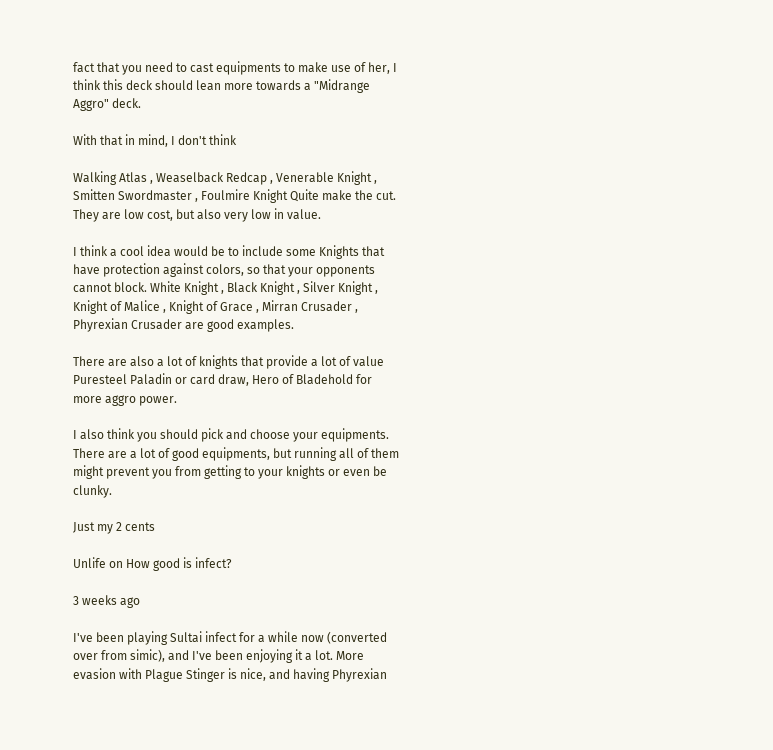fact that you need to cast equipments to make use of her, I think this deck should lean more towards a "Midrange Aggro" deck.

With that in mind, I don't think

Walking Atlas , Weaselback Redcap , Venerable Knight , Smitten Swordmaster , Foulmire Knight Quite make the cut. They are low cost, but also very low in value.

I think a cool idea would be to include some Knights that have protection against colors, so that your opponents cannot block. White Knight , Black Knight , Silver Knight , Knight of Malice , Knight of Grace , Mirran Crusader , Phyrexian Crusader are good examples.

There are also a lot of knights that provide a lot of value Puresteel Paladin or card draw, Hero of Bladehold for more aggro power.

I also think you should pick and choose your equipments. There are a lot of good equipments, but running all of them might prevent you from getting to your knights or even be clunky.

Just my 2 cents

Unlife on How good is infect?

3 weeks ago

I've been playing Sultai infect for a while now (converted over from simic), and I've been enjoying it a lot. More evasion with Plague Stinger is nice, and having Phyrexian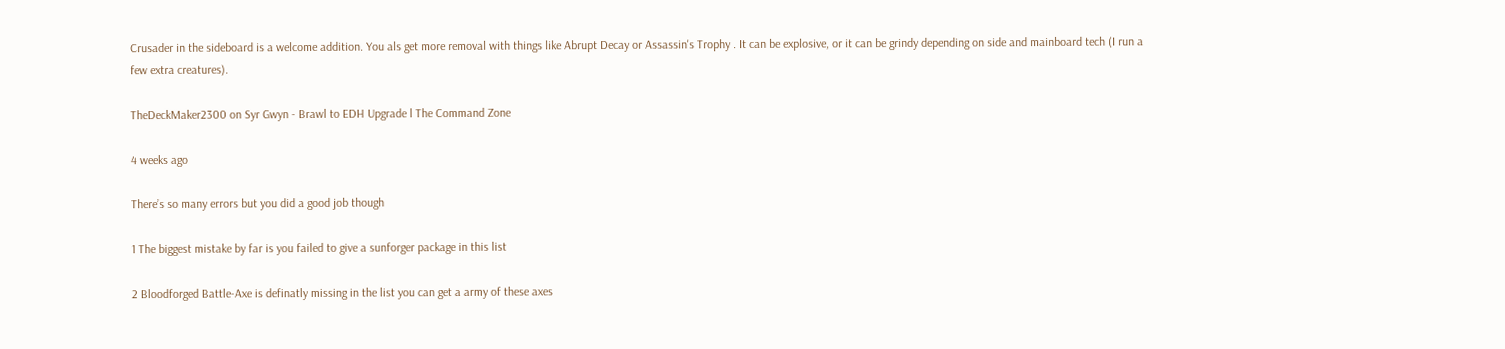Crusader in the sideboard is a welcome addition. You als get more removal with things like Abrupt Decay or Assassin's Trophy . It can be explosive, or it can be grindy depending on side and mainboard tech (I run a few extra creatures).

TheDeckMaker2300 on Syr Gwyn - Brawl to EDH Upgrade l The Command Zone

4 weeks ago

There’s so many errors but you did a good job though

1 The biggest mistake by far is you failed to give a sunforger package in this list

2 Bloodforged Battle-Axe is definatly missing in the list you can get a army of these axes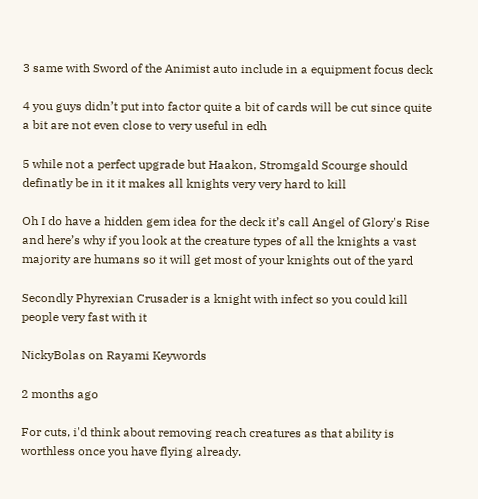3 same with Sword of the Animist auto include in a equipment focus deck

4 you guys didn’t put into factor quite a bit of cards will be cut since quite a bit are not even close to very useful in edh

5 while not a perfect upgrade but Haakon, Stromgald Scourge should definatly be in it it makes all knights very very hard to kill

Oh I do have a hidden gem idea for the deck it’s call Angel of Glory's Rise and here’s why if you look at the creature types of all the knights a vast majority are humans so it will get most of your knights out of the yard

Secondly Phyrexian Crusader is a knight with infect so you could kill people very fast with it

NickyBolas on Rayami Keywords

2 months ago

For cuts, i'd think about removing reach creatures as that ability is worthless once you have flying already.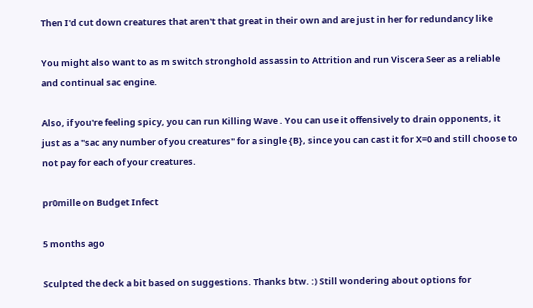Then I'd cut down creatures that aren't that great in their own and are just in her for redundancy like

You might also want to as m switch stronghold assassin to Attrition and run Viscera Seer as a reliable and continual sac engine.

Also, if you're feeling spicy, you can run Killing Wave . You can use it offensively to drain opponents, it just as a "sac any number of you creatures" for a single {B}, since you can cast it for X=0 and still choose to not pay for each of your creatures.

pr0mille on Budget Infect

5 months ago

Sculpted the deck a bit based on suggestions. Thanks btw. :) Still wondering about options for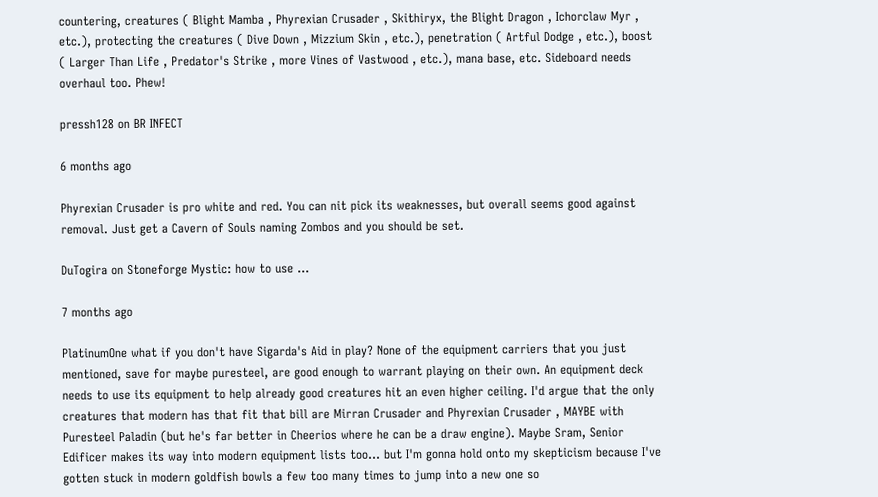countering, creatures ( Blight Mamba , Phyrexian Crusader , Skithiryx, the Blight Dragon , Ichorclaw Myr , etc.), protecting the creatures ( Dive Down , Mizzium Skin , etc.), penetration ( Artful Dodge , etc.), boost ( Larger Than Life , Predator's Strike , more Vines of Vastwood , etc.), mana base, etc. Sideboard needs overhaul too. Phew!

pressh128 on BR INFECT

6 months ago

Phyrexian Crusader is pro white and red. You can nit pick its weaknesses, but overall seems good against removal. Just get a Cavern of Souls naming Zombos and you should be set.

DuTogira on Stoneforge Mystic: how to use ...

7 months ago

PlatinumOne what if you don't have Sigarda's Aid in play? None of the equipment carriers that you just mentioned, save for maybe puresteel, are good enough to warrant playing on their own. An equipment deck needs to use its equipment to help already good creatures hit an even higher ceiling. I'd argue that the only creatures that modern has that fit that bill are Mirran Crusader and Phyrexian Crusader , MAYBE with Puresteel Paladin (but he's far better in Cheerios where he can be a draw engine). Maybe Sram, Senior Edificer makes its way into modern equipment lists too... but I'm gonna hold onto my skepticism because I've gotten stuck in modern goldfish bowls a few too many times to jump into a new one so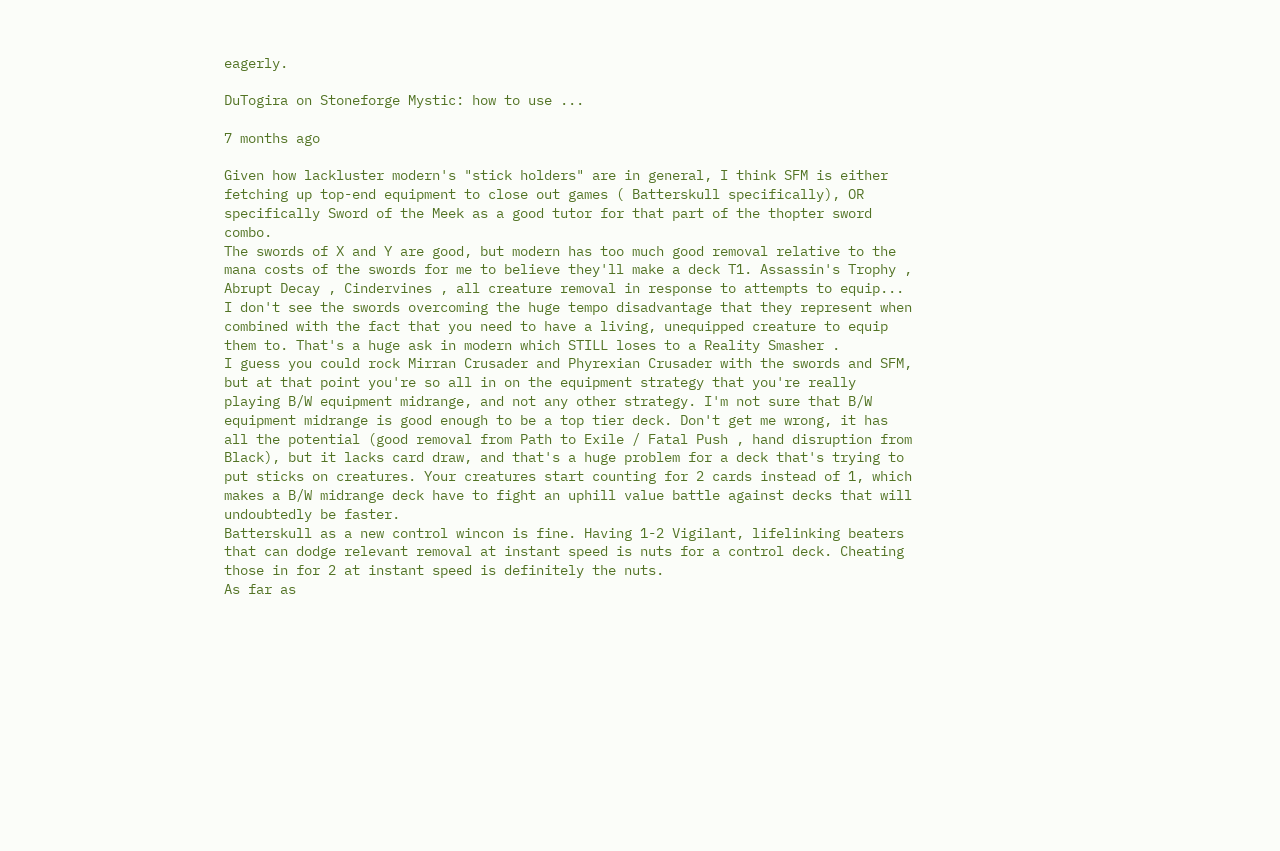eagerly.

DuTogira on Stoneforge Mystic: how to use ...

7 months ago

Given how lackluster modern's "stick holders" are in general, I think SFM is either fetching up top-end equipment to close out games ( Batterskull specifically), OR specifically Sword of the Meek as a good tutor for that part of the thopter sword combo.
The swords of X and Y are good, but modern has too much good removal relative to the mana costs of the swords for me to believe they'll make a deck T1. Assassin's Trophy , Abrupt Decay , Cindervines , all creature removal in response to attempts to equip... I don't see the swords overcoming the huge tempo disadvantage that they represent when combined with the fact that you need to have a living, unequipped creature to equip them to. That's a huge ask in modern which STILL loses to a Reality Smasher .
I guess you could rock Mirran Crusader and Phyrexian Crusader with the swords and SFM, but at that point you're so all in on the equipment strategy that you're really playing B/W equipment midrange, and not any other strategy. I'm not sure that B/W equipment midrange is good enough to be a top tier deck. Don't get me wrong, it has all the potential (good removal from Path to Exile / Fatal Push , hand disruption from Black), but it lacks card draw, and that's a huge problem for a deck that's trying to put sticks on creatures. Your creatures start counting for 2 cards instead of 1, which makes a B/W midrange deck have to fight an uphill value battle against decks that will undoubtedly be faster.
Batterskull as a new control wincon is fine. Having 1-2 Vigilant, lifelinking beaters that can dodge relevant removal at instant speed is nuts for a control deck. Cheating those in for 2 at instant speed is definitely the nuts.
As far as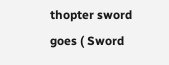thopter sword goes ( Sword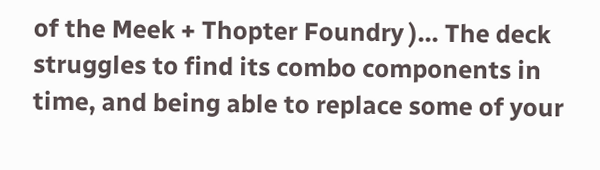of the Meek + Thopter Foundry )... The deck struggles to find its combo components in time, and being able to replace some of your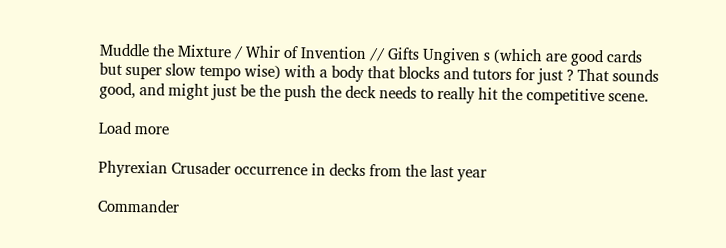Muddle the Mixture / Whir of Invention // Gifts Ungiven s (which are good cards but super slow tempo wise) with a body that blocks and tutors for just ? That sounds good, and might just be the push the deck needs to really hit the competitive scene.

Load more

Phyrexian Crusader occurrence in decks from the last year

Commander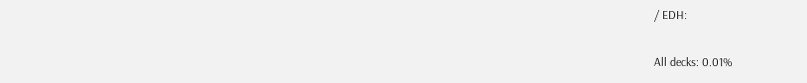/ EDH:

All decks: 0.01%